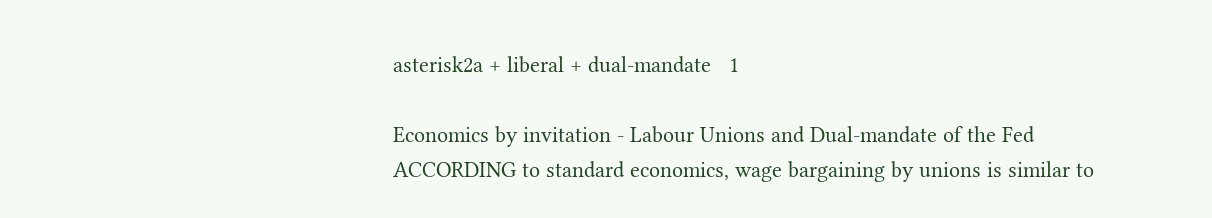asterisk2a + liberal + dual-mandate   1

Economics by invitation - Labour Unions and Dual-mandate of the Fed
ACCORDING to standard economics, wage bargaining by unions is similar to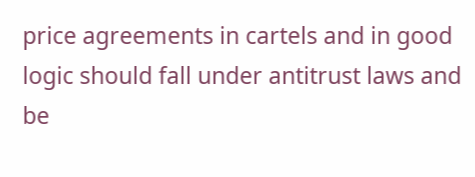price agreements in cartels and in good logic should fall under antitrust laws and be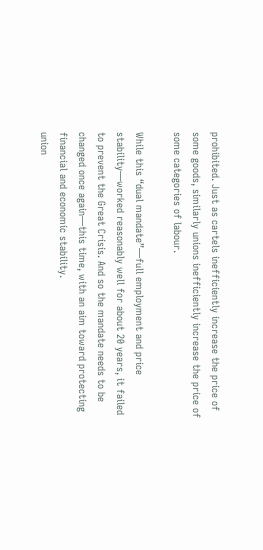prohibited. Just as cartels inefficiently increase the price of some goods, similarly unions inefficiently increase the price of some categories of labour.

While this “dual mandate”—full employment and price stability—worked reasonably well for about 20 years, it failed to prevent the Great Crisis. And so the mandate needs to be changed once again—this time, with an aim toward protecting financial and economic stability.
union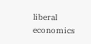liberal  economics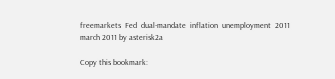freemarkets  Fed  dual-mandate  inflation  unemployment  2011
march 2011 by asterisk2a

Copy this bookmark: